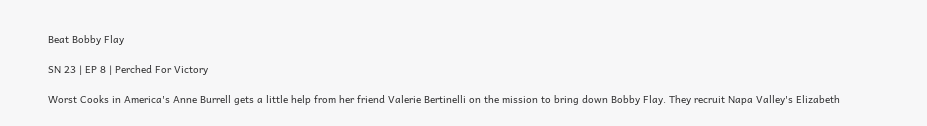Beat Bobby Flay

SN 23 | EP 8 | Perched For Victory

Worst Cooks in America's Anne Burrell gets a little help from her friend Valerie Bertinelli on the mission to bring down Bobby Flay. They recruit Napa Valley's Elizabeth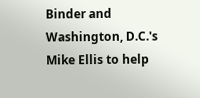Binder and Washington, D.C.'s Mike Ellis to help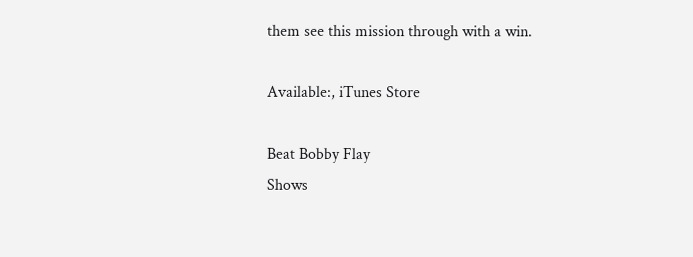them see this mission through with a win.

Available:, iTunes Store

Beat Bobby Flay
Shows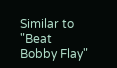Similar to "Beat Bobby Flay"